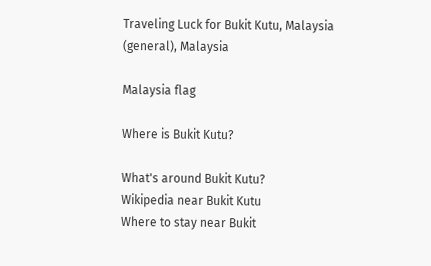Traveling Luck for Bukit Kutu, Malaysia (general), Malaysia

Malaysia flag

Where is Bukit Kutu?

What's around Bukit Kutu?
Wikipedia near Bukit Kutu
Where to stay near Bukit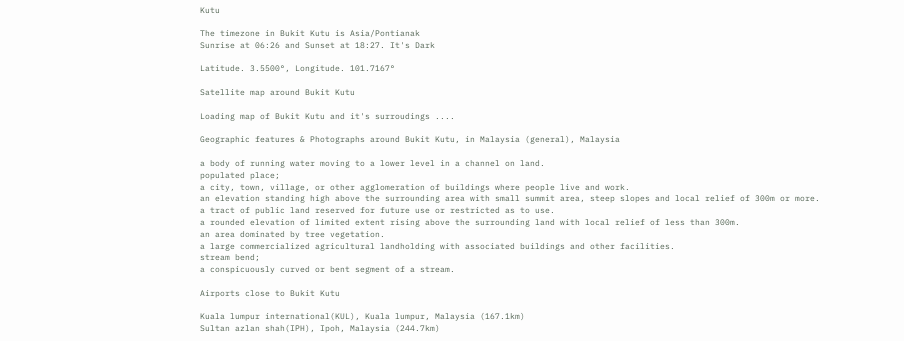Kutu

The timezone in Bukit Kutu is Asia/Pontianak
Sunrise at 06:26 and Sunset at 18:27. It's Dark

Latitude. 3.5500°, Longitude. 101.7167°

Satellite map around Bukit Kutu

Loading map of Bukit Kutu and it's surroudings ....

Geographic features & Photographs around Bukit Kutu, in Malaysia (general), Malaysia

a body of running water moving to a lower level in a channel on land.
populated place;
a city, town, village, or other agglomeration of buildings where people live and work.
an elevation standing high above the surrounding area with small summit area, steep slopes and local relief of 300m or more.
a tract of public land reserved for future use or restricted as to use.
a rounded elevation of limited extent rising above the surrounding land with local relief of less than 300m.
an area dominated by tree vegetation.
a large commercialized agricultural landholding with associated buildings and other facilities.
stream bend;
a conspicuously curved or bent segment of a stream.

Airports close to Bukit Kutu

Kuala lumpur international(KUL), Kuala lumpur, Malaysia (167.1km)
Sultan azlan shah(IPH), Ipoh, Malaysia (244.7km)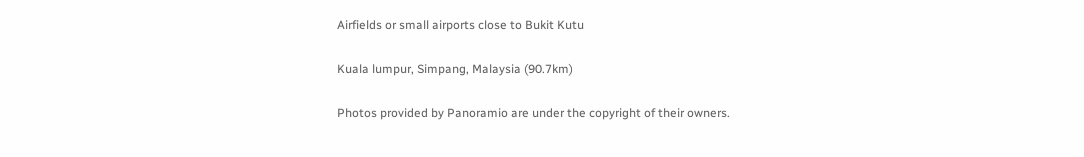Airfields or small airports close to Bukit Kutu

Kuala lumpur, Simpang, Malaysia (90.7km)

Photos provided by Panoramio are under the copyright of their owners.